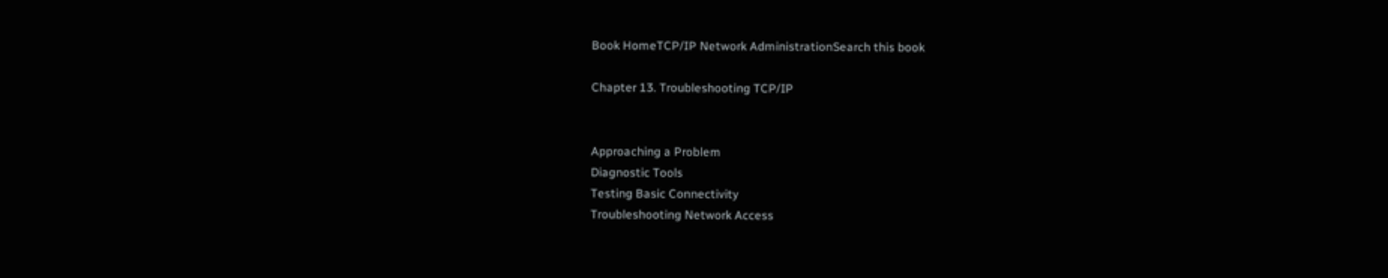Book HomeTCP/IP Network AdministrationSearch this book

Chapter 13. Troubleshooting TCP/IP


Approaching a Problem
Diagnostic Tools
Testing Basic Connectivity
Troubleshooting Network Access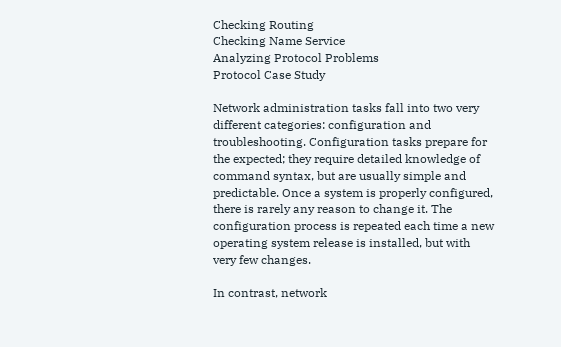Checking Routing
Checking Name Service
Analyzing Protocol Problems
Protocol Case Study

Network administration tasks fall into two very different categories: configuration and troubleshooting. Configuration tasks prepare for the expected; they require detailed knowledge of command syntax, but are usually simple and predictable. Once a system is properly configured, there is rarely any reason to change it. The configuration process is repeated each time a new operating system release is installed, but with very few changes.

In contrast, network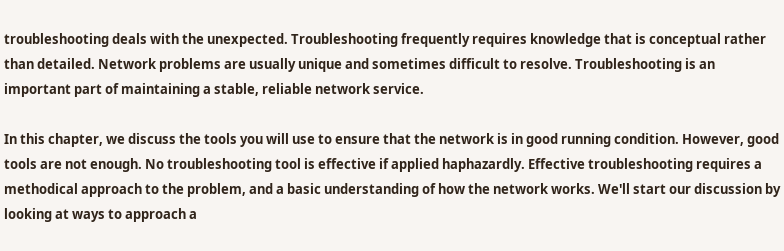troubleshooting deals with the unexpected. Troubleshooting frequently requires knowledge that is conceptual rather than detailed. Network problems are usually unique and sometimes difficult to resolve. Troubleshooting is an important part of maintaining a stable, reliable network service.

In this chapter, we discuss the tools you will use to ensure that the network is in good running condition. However, good tools are not enough. No troubleshooting tool is effective if applied haphazardly. Effective troubleshooting requires a methodical approach to the problem, and a basic understanding of how the network works. We'll start our discussion by looking at ways to approach a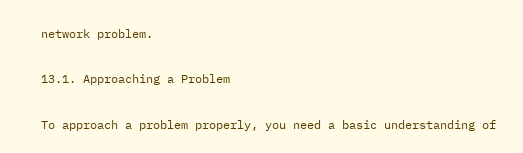network problem.

13.1. Approaching a Problem

To approach a problem properly, you need a basic understanding of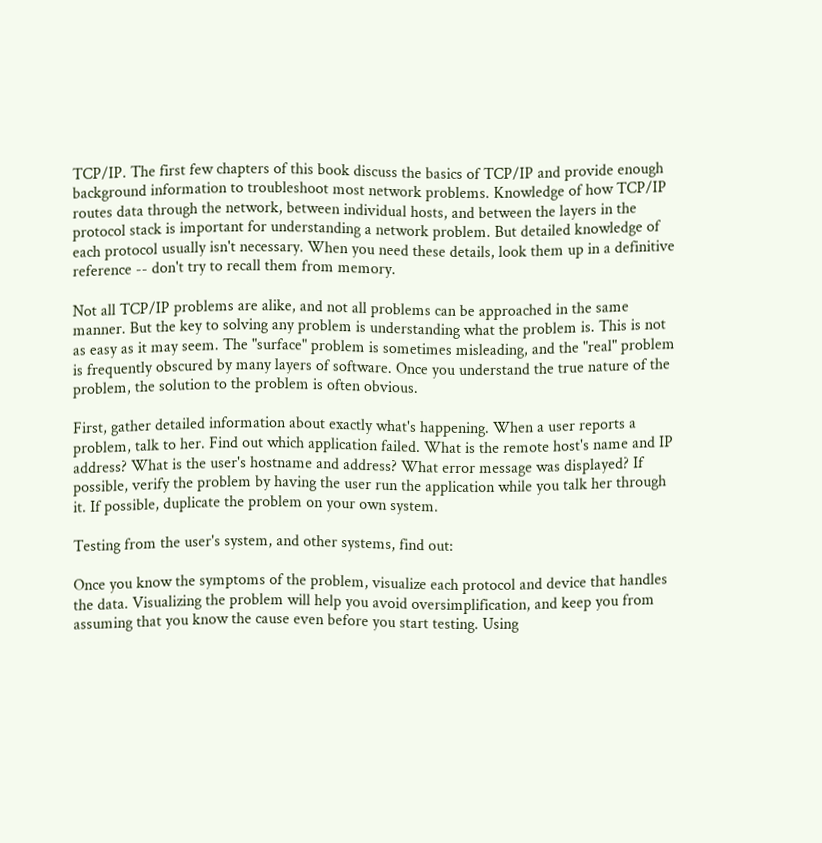TCP/IP. The first few chapters of this book discuss the basics of TCP/IP and provide enough background information to troubleshoot most network problems. Knowledge of how TCP/IP routes data through the network, between individual hosts, and between the layers in the protocol stack is important for understanding a network problem. But detailed knowledge of each protocol usually isn't necessary. When you need these details, look them up in a definitive reference -- don't try to recall them from memory.

Not all TCP/IP problems are alike, and not all problems can be approached in the same manner. But the key to solving any problem is understanding what the problem is. This is not as easy as it may seem. The "surface" problem is sometimes misleading, and the "real" problem is frequently obscured by many layers of software. Once you understand the true nature of the problem, the solution to the problem is often obvious.

First, gather detailed information about exactly what's happening. When a user reports a problem, talk to her. Find out which application failed. What is the remote host's name and IP address? What is the user's hostname and address? What error message was displayed? If possible, verify the problem by having the user run the application while you talk her through it. If possible, duplicate the problem on your own system.

Testing from the user's system, and other systems, find out:

Once you know the symptoms of the problem, visualize each protocol and device that handles the data. Visualizing the problem will help you avoid oversimplification, and keep you from assuming that you know the cause even before you start testing. Using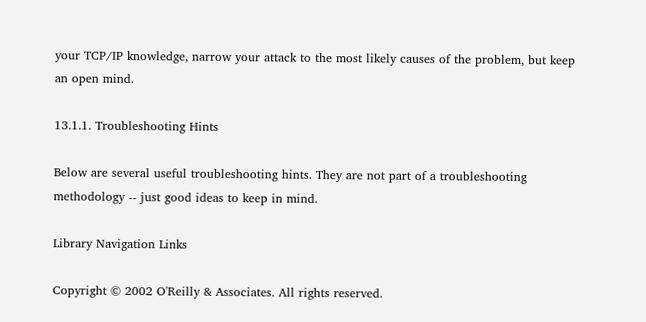your TCP/IP knowledge, narrow your attack to the most likely causes of the problem, but keep an open mind.

13.1.1. Troubleshooting Hints

Below are several useful troubleshooting hints. They are not part of a troubleshooting methodology -- just good ideas to keep in mind.

Library Navigation Links

Copyright © 2002 O'Reilly & Associates. All rights reserved.